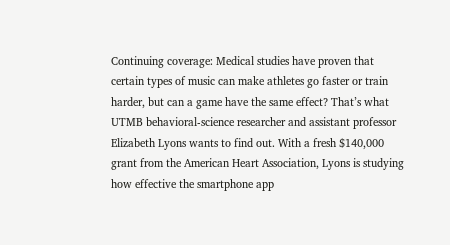Continuing coverage: Medical studies have proven that certain types of music can make athletes go faster or train harder, but can a game have the same effect? That’s what UTMB behavioral-science researcher and assistant professor Elizabeth Lyons wants to find out. With a fresh $140,000 grant from the American Heart Association, Lyons is studying how effective the smartphone app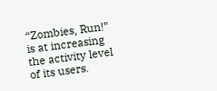“Zombies, Run!” is at increasing the activity level of its users.